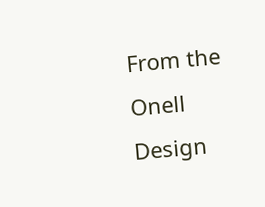From the Onell Design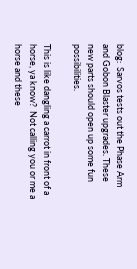blog:  Sarvos tests out the Phase Arm and Gobon Blaster upgrades. These new parts should open up some fun possibilities.

This is like dangling a carrot in front of a horse, ya know?  Not calling you or me a horse and these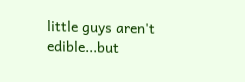little guys aren't edible...but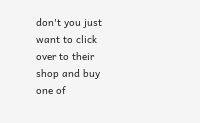don't you just want to click over to their shop and buy one of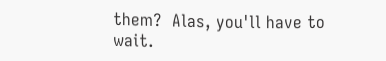them?  Alas, you'll have to wait.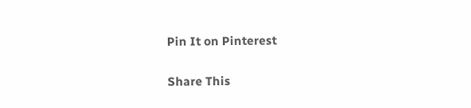Pin It on Pinterest

Share This